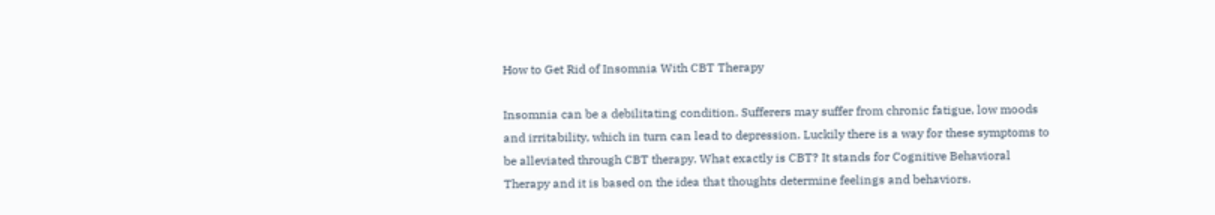How to Get Rid of Insomnia With CBT Therapy

Insomnia can be a debilitating condition. Sufferers may suffer from chronic fatigue, low moods and irritability, which in turn can lead to depression. Luckily there is a way for these symptoms to be alleviated through CBT therapy. What exactly is CBT? It stands for Cognitive Behavioral Therapy and it is based on the idea that thoughts determine feelings and behaviors.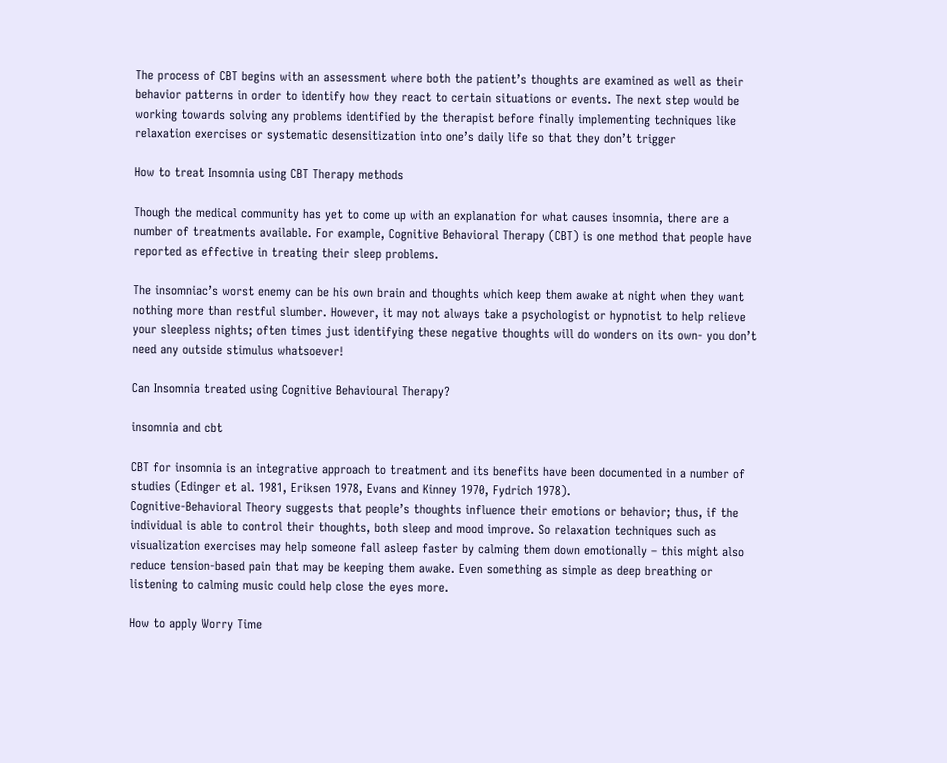The process of CBT begins with an assessment where both the patient’s thoughts are examined as well as their behavior patterns in order to identify how they react to certain situations or events. The next step would be working towards solving any problems identified by the therapist before finally implementing techniques like relaxation exercises or systematic desensitization into one’s daily life so that they don’t trigger

How to treat Insomnia using CBT Therapy methods

Though the medical community has yet to come up with an explanation for what causes insomnia, there are a number of treatments available. For example, Cognitive Behavioral Therapy (CBT) is one method that people have reported as effective in treating their sleep problems.

The insomniac’s worst enemy can be his own brain and thoughts which keep them awake at night when they want nothing more than restful slumber. However, it may not always take a psychologist or hypnotist to help relieve your sleepless nights; often times just identifying these negative thoughts will do wonders on its own- you don’t need any outside stimulus whatsoever!

Can Insomnia treated using Cognitive Behavioural Therapy?

insomnia and cbt

CBT for insomnia is an integrative approach to treatment and its benefits have been documented in a number of studies (Edinger et al. 1981, Eriksen 1978, Evans and Kinney 1970, Fydrich 1978).
Cognitive-Behavioral Theory suggests that people’s thoughts influence their emotions or behavior; thus, if the individual is able to control their thoughts, both sleep and mood improve. So relaxation techniques such as visualization exercises may help someone fall asleep faster by calming them down emotionally – this might also reduce tension-based pain that may be keeping them awake. Even something as simple as deep breathing or listening to calming music could help close the eyes more.

How to apply Worry Time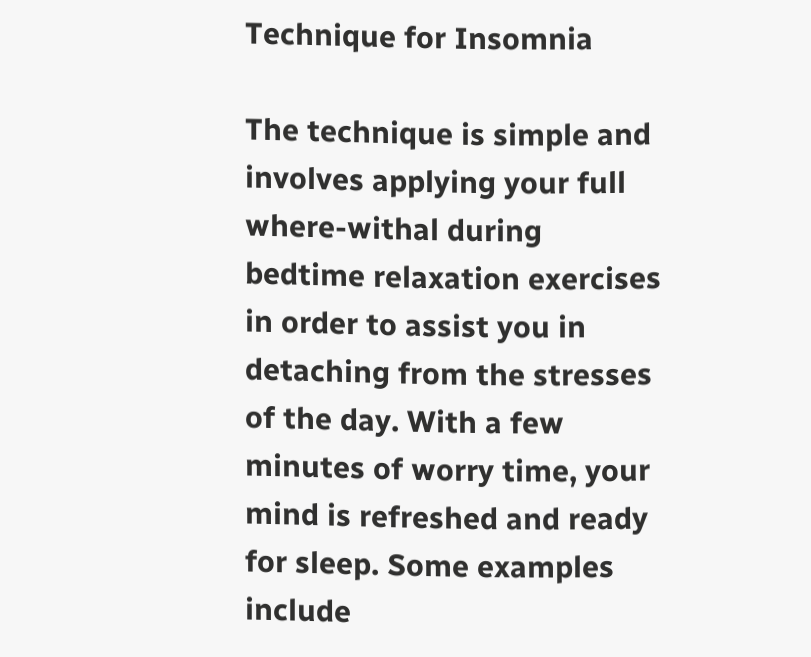Technique for Insomnia

The technique is simple and involves applying your full where-withal during bedtime relaxation exercises in order to assist you in detaching from the stresses of the day. With a few minutes of worry time, your mind is refreshed and ready for sleep. Some examples include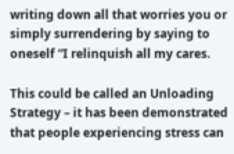writing down all that worries you or simply surrendering by saying to oneself “I relinquish all my cares.

This could be called an Unloading Strategy – it has been demonstrated that people experiencing stress can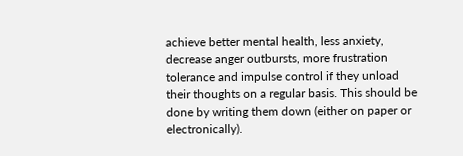achieve better mental health, less anxiety, decrease anger outbursts, more frustration tolerance and impulse control if they unload their thoughts on a regular basis. This should be done by writing them down (either on paper or electronically).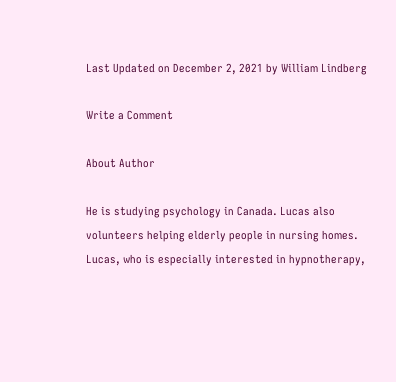Last Updated on December 2, 2021 by William Lindberg

Write a Comment

About Author

He is studying psychology in Canada. Lucas also volunteers helping elderly people in nursing homes. Lucas, who is especially interested in hypnotherapy,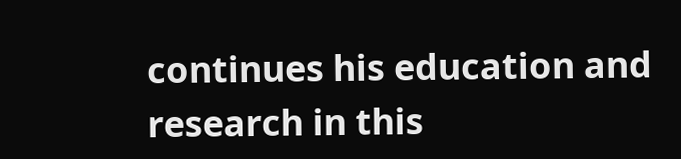continues his education and research in this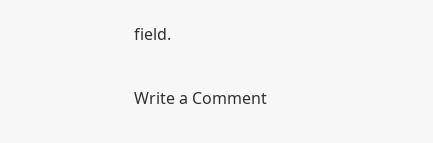field.

Write a Comment